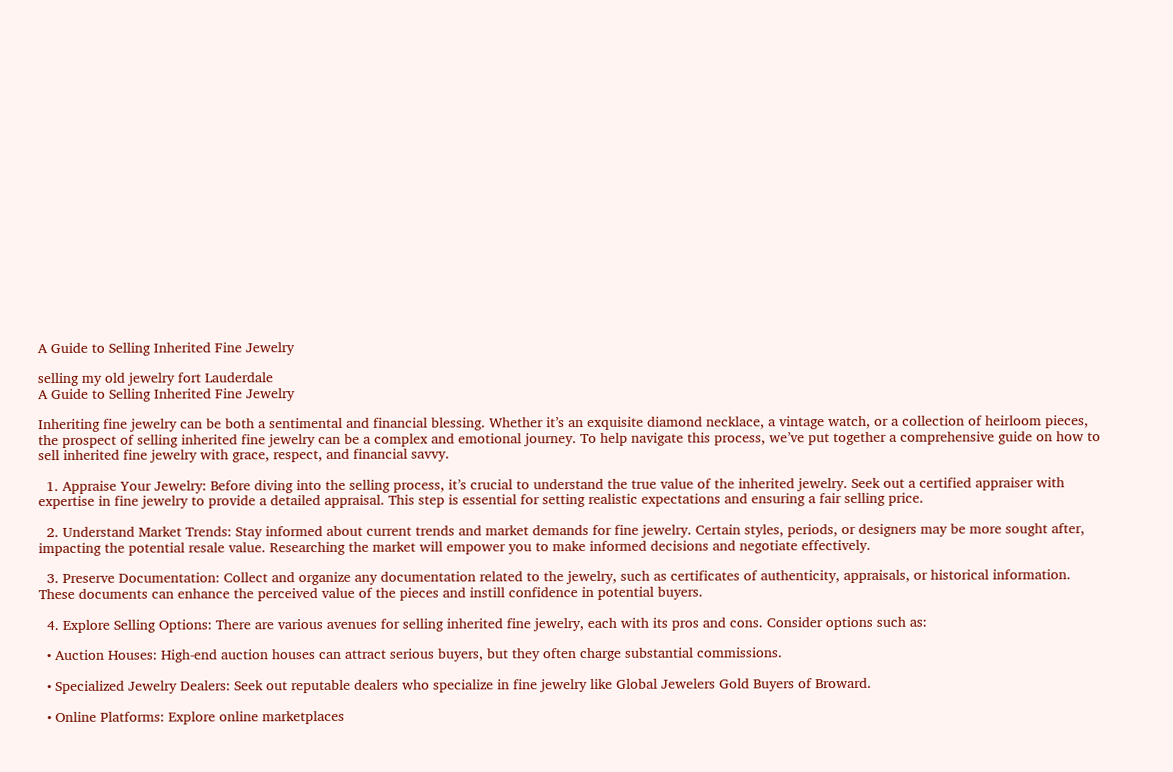A Guide to Selling Inherited Fine Jewelry

selling my old jewelry fort Lauderdale
A Guide to Selling Inherited Fine Jewelry

Inheriting fine jewelry can be both a sentimental and financial blessing. Whether it’s an exquisite diamond necklace, a vintage watch, or a collection of heirloom pieces, the prospect of selling inherited fine jewelry can be a complex and emotional journey. To help navigate this process, we’ve put together a comprehensive guide on how to sell inherited fine jewelry with grace, respect, and financial savvy.

  1. Appraise Your Jewelry: Before diving into the selling process, it’s crucial to understand the true value of the inherited jewelry. Seek out a certified appraiser with expertise in fine jewelry to provide a detailed appraisal. This step is essential for setting realistic expectations and ensuring a fair selling price.

  2. Understand Market Trends: Stay informed about current trends and market demands for fine jewelry. Certain styles, periods, or designers may be more sought after, impacting the potential resale value. Researching the market will empower you to make informed decisions and negotiate effectively.

  3. Preserve Documentation: Collect and organize any documentation related to the jewelry, such as certificates of authenticity, appraisals, or historical information. These documents can enhance the perceived value of the pieces and instill confidence in potential buyers.

  4. Explore Selling Options: There are various avenues for selling inherited fine jewelry, each with its pros and cons. Consider options such as:

  • Auction Houses: High-end auction houses can attract serious buyers, but they often charge substantial commissions.

  • Specialized Jewelry Dealers: Seek out reputable dealers who specialize in fine jewelry like Global Jewelers Gold Buyers of Broward.

  • Online Platforms: Explore online marketplaces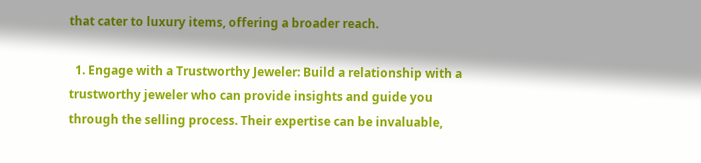that cater to luxury items, offering a broader reach.

  1. Engage with a Trustworthy Jeweler: Build a relationship with a trustworthy jeweler who can provide insights and guide you through the selling process. Their expertise can be invaluable,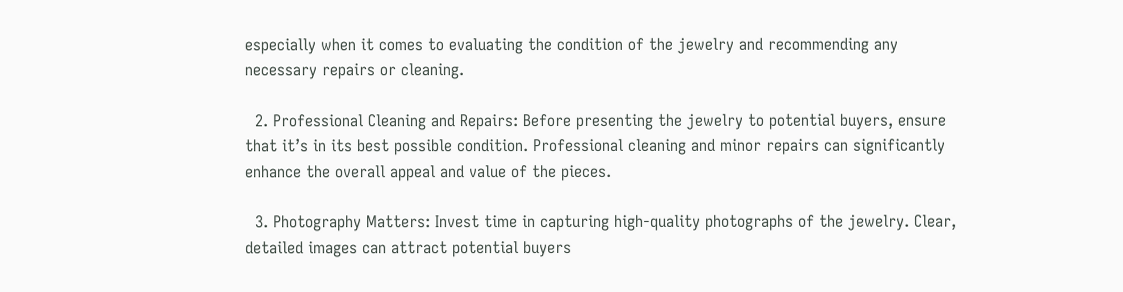especially when it comes to evaluating the condition of the jewelry and recommending any necessary repairs or cleaning.

  2. Professional Cleaning and Repairs: Before presenting the jewelry to potential buyers, ensure that it’s in its best possible condition. Professional cleaning and minor repairs can significantly enhance the overall appeal and value of the pieces.

  3. Photography Matters: Invest time in capturing high-quality photographs of the jewelry. Clear, detailed images can attract potential buyers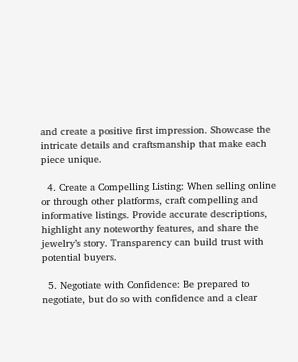and create a positive first impression. Showcase the intricate details and craftsmanship that make each piece unique.

  4. Create a Compelling Listing: When selling online or through other platforms, craft compelling and informative listings. Provide accurate descriptions, highlight any noteworthy features, and share the jewelry’s story. Transparency can build trust with potential buyers.

  5. Negotiate with Confidence: Be prepared to negotiate, but do so with confidence and a clear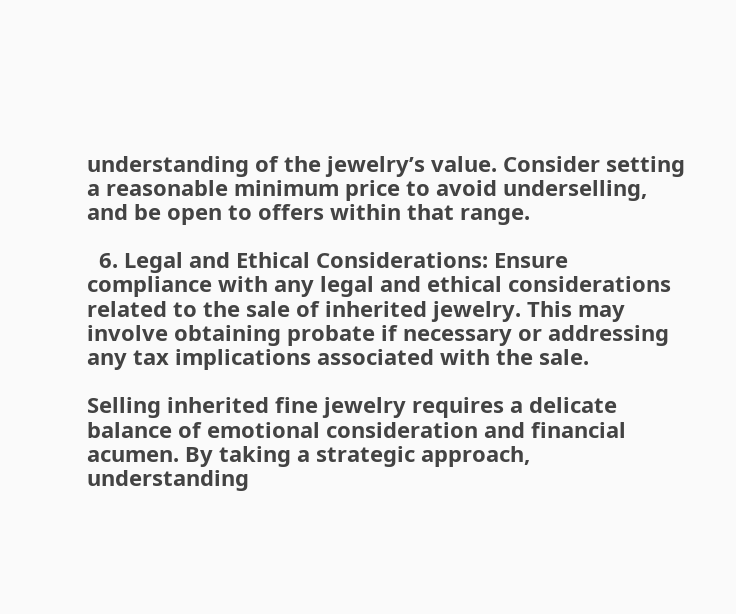understanding of the jewelry’s value. Consider setting a reasonable minimum price to avoid underselling, and be open to offers within that range.

  6. Legal and Ethical Considerations: Ensure compliance with any legal and ethical considerations related to the sale of inherited jewelry. This may involve obtaining probate if necessary or addressing any tax implications associated with the sale.

Selling inherited fine jewelry requires a delicate balance of emotional consideration and financial acumen. By taking a strategic approach, understanding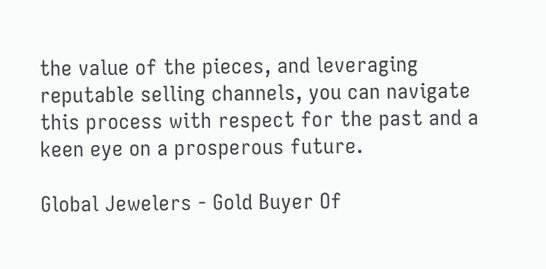the value of the pieces, and leveraging reputable selling channels, you can navigate this process with respect for the past and a keen eye on a prosperous future.

Global Jewelers - Gold Buyer Of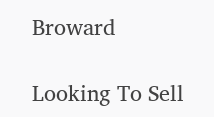Broward

Looking To Sell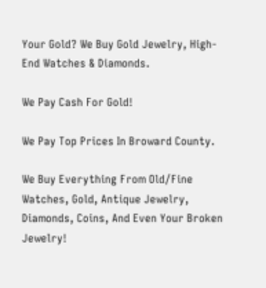Your Gold? We Buy Gold Jewelry, High-End Watches & Diamonds.

We Pay Cash For Gold!

We Pay Top Prices In Broward County.

We Buy Everything From Old/Fine Watches, Gold, Antique Jewelry, Diamonds, Coins, And Even Your Broken Jewelry!